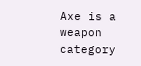Axe is a weapon category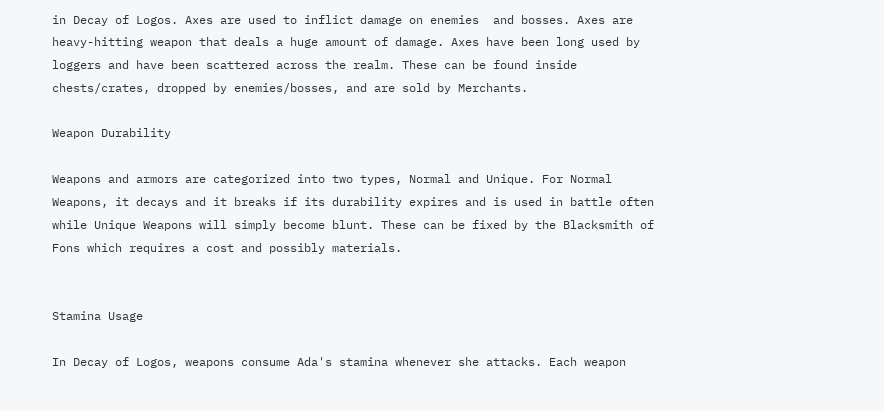in Decay of Logos. Axes are used to inflict damage on enemies  and bosses. Axes are heavy-hitting weapon that deals a huge amount of damage. Axes have been long used by loggers and have been scattered across the realm. These can be found inside chests/crates, dropped by enemies/bosses, and are sold by Merchants.

Weapon Durability

Weapons and armors are categorized into two types, Normal and Unique. For Normal Weapons, it decays and it breaks if its durability expires and is used in battle often while Unique Weapons will simply become blunt. These can be fixed by the Blacksmith of Fons which requires a cost and possibly materials.


Stamina Usage

In Decay of Logos, weapons consume Ada's stamina whenever she attacks. Each weapon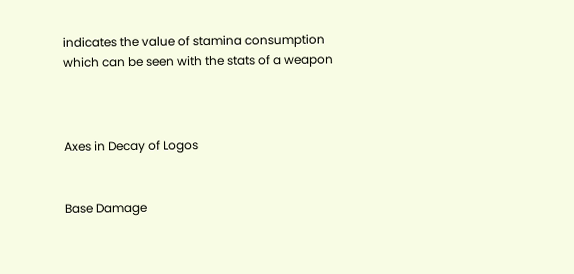indicates the value of stamina consumption which can be seen with the stats of a weapon



Axes in Decay of Logos


Base Damage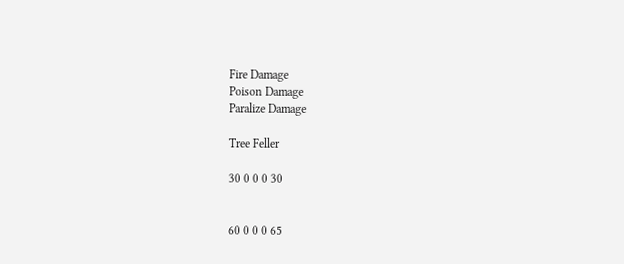Fire Damage
Poison Damage
Paralize Damage

Tree Feller

30 0 0 0 30


60 0 0 0 65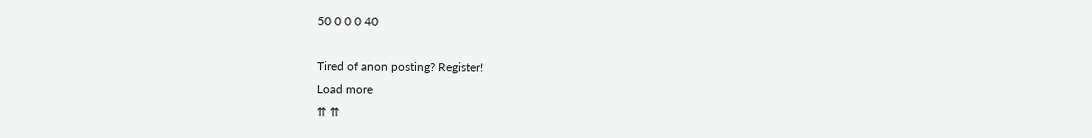50 0 0 0 40

Tired of anon posting? Register!
Load more
⇈ ⇈